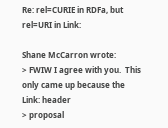Re: rel=CURIE in RDFa, but rel=URI in Link:

Shane McCarron wrote:
> FWIW I agree with you.  This only came up because the Link: header
> proposal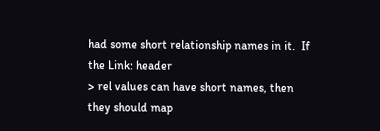had some short relationship names in it.  If the Link: header
> rel values can have short names, then they should map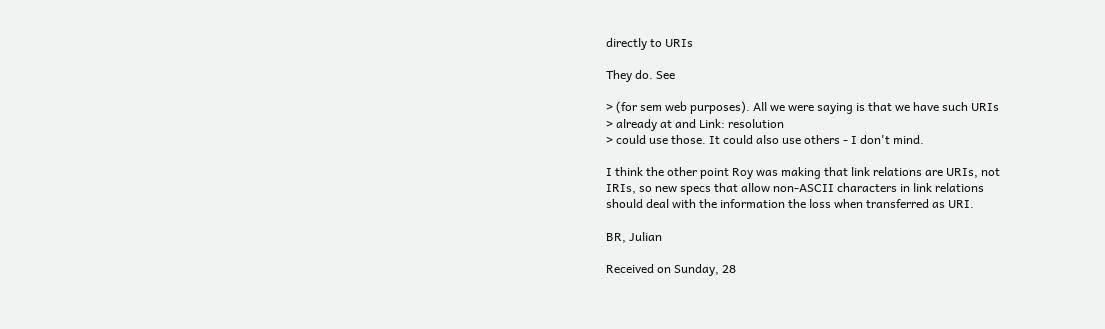directly to URIs

They do. See

> (for sem web purposes). All we were saying is that we have such URIs
> already at and Link: resolution
> could use those. It could also use others - I don't mind.

I think the other point Roy was making that link relations are URIs, not
IRIs, so new specs that allow non-ASCII characters in link relations
should deal with the information the loss when transferred as URI.

BR, Julian

Received on Sunday, 28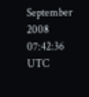September 2008 07:42:36 UTC